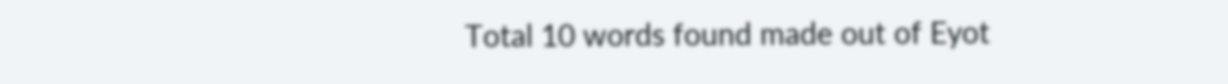Total 10 words found made out of Eyot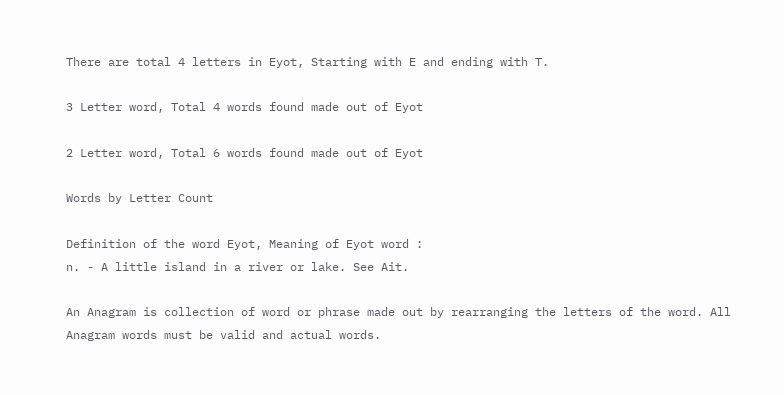There are total 4 letters in Eyot, Starting with E and ending with T.

3 Letter word, Total 4 words found made out of Eyot

2 Letter word, Total 6 words found made out of Eyot

Words by Letter Count

Definition of the word Eyot, Meaning of Eyot word :
n. - A little island in a river or lake. See Ait.

An Anagram is collection of word or phrase made out by rearranging the letters of the word. All Anagram words must be valid and actual words.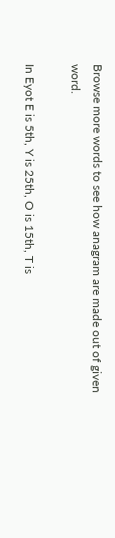Browse more words to see how anagram are made out of given word.

In Eyot E is 5th, Y is 25th, O is 15th, T is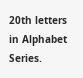20th letters in Alphabet Series.